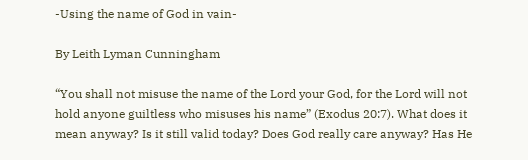-Using the name of God in vain-

By Leith Lyman Cunningham

“You shall not misuse the name of the Lord your God, for the Lord will not hold anyone guiltless who misuses his name” (Exodus 20:7). What does it mean anyway? Is it still valid today? Does God really care anyway? Has He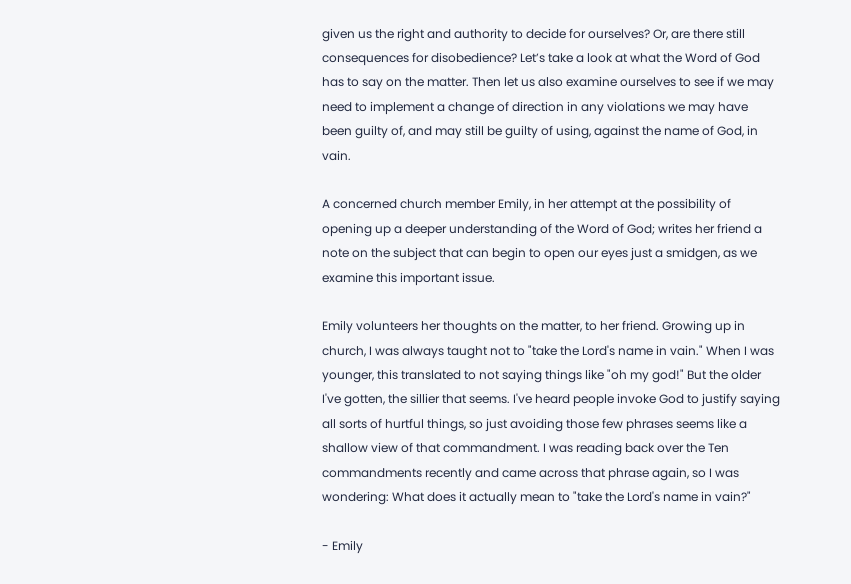given us the right and authority to decide for ourselves? Or, are there still consequences for disobedience? Let’s take a look at what the Word of God has to say on the matter. Then let us also examine ourselves to see if we may need to implement a change of direction in any violations we may have been guilty of, and may still be guilty of using, against the name of God, in vain.

A concerned church member Emily, in her attempt at the possibility of opening up a deeper understanding of the Word of God; writes her friend a note on the subject that can begin to open our eyes just a smidgen, as we examine this important issue.

Emily volunteers her thoughts on the matter, to her friend. Growing up in church, I was always taught not to "take the Lord's name in vain." When I was younger, this translated to not saying things like "oh my god!" But the older I've gotten, the sillier that seems. I've heard people invoke God to justify saying all sorts of hurtful things, so just avoiding those few phrases seems like a shallow view of that commandment. I was reading back over the Ten commandments recently and came across that phrase again, so I was wondering: What does it actually mean to "take the Lord's name in vain?"

- Emily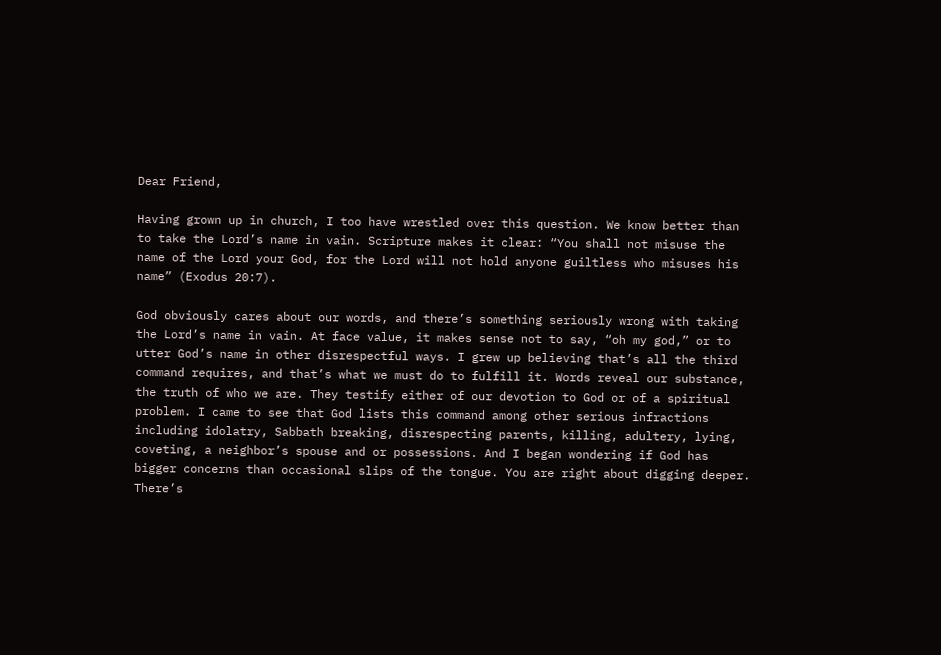Dear Friend,

Having grown up in church, I too have wrestled over this question. We know better than to take the Lord’s name in vain. Scripture makes it clear: “You shall not misuse the name of the Lord your God, for the Lord will not hold anyone guiltless who misuses his name” (Exodus 20:7).

God obviously cares about our words, and there’s something seriously wrong with taking the Lord’s name in vain. At face value, it makes sense not to say, “oh my god,” or to utter God’s name in other disrespectful ways. I grew up believing that’s all the third command requires, and that’s what we must do to fulfill it. Words reveal our substance, the truth of who we are. They testify either of our devotion to God or of a spiritual problem. I came to see that God lists this command among other serious infractions including idolatry, Sabbath breaking, disrespecting parents, killing, adultery, lying, coveting, a neighbor’s spouse and or possessions. And I began wondering if God has bigger concerns than occasional slips of the tongue. You are right about digging deeper. There’s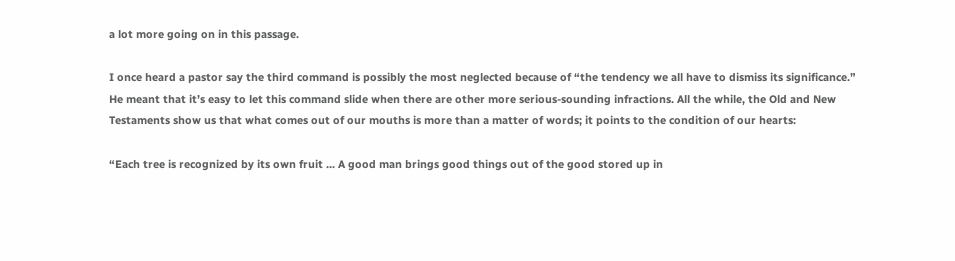a lot more going on in this passage.

I once heard a pastor say the third command is possibly the most neglected because of “the tendency we all have to dismiss its significance.” He meant that it’s easy to let this command slide when there are other more serious-sounding infractions. All the while, the Old and New Testaments show us that what comes out of our mouths is more than a matter of words; it points to the condition of our hearts:

“Each tree is recognized by its own fruit ... A good man brings good things out of the good stored up in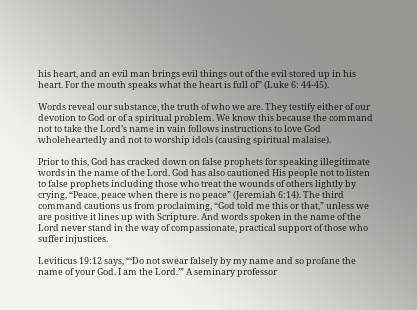his heart, and an evil man brings evil things out of the evil stored up in his heart. For the mouth speaks what the heart is full of” (Luke 6: 44-45).

Words reveal our substance, the truth of who we are. They testify either of our devotion to God or of a spiritual problem. We know this because the command not to take the Lord’s name in vain follows instructions to love God wholeheartedly and not to worship idols (causing spiritual malaise).

Prior to this, God has cracked down on false prophets for speaking illegitimate words in the name of the Lord. God has also cautioned His people not to listen to false prophets including those who treat the wounds of others lightly by crying, “Peace, peace when there is no peace” (Jeremiah 6:14). The third command cautions us from proclaiming, “God told me this or that,” unless we are positive it lines up with Scripture. And words spoken in the name of the Lord never stand in the way of compassionate, practical support of those who suffer injustices.

Leviticus 19:12 says, “‘Do not swear falsely by my name and so profane the name of your God. I am the Lord.’” A seminary professor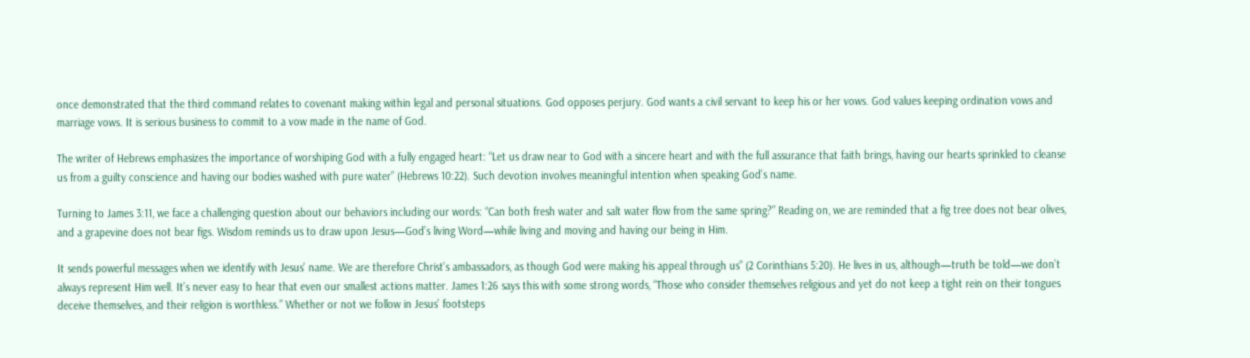once demonstrated that the third command relates to covenant making within legal and personal situations. God opposes perjury. God wants a civil servant to keep his or her vows. God values keeping ordination vows and marriage vows. It is serious business to commit to a vow made in the name of God.

The writer of Hebrews emphasizes the importance of worshiping God with a fully engaged heart: “Let us draw near to God with a sincere heart and with the full assurance that faith brings, having our hearts sprinkled to cleanse us from a guilty conscience and having our bodies washed with pure water” (Hebrews 10:22). Such devotion involves meaningful intention when speaking God’s name.

Turning to James 3:11, we face a challenging question about our behaviors including our words: “Can both fresh water and salt water flow from the same spring?” Reading on, we are reminded that a fig tree does not bear olives, and a grapevine does not bear figs. Wisdom reminds us to draw upon Jesus—God’s living Word—while living and moving and having our being in Him.

It sends powerful messages when we identify with Jesus’ name. We are therefore Christ’s ambassadors, as though God were making his appeal through us” (2 Corinthians 5:20). He lives in us, although—truth be told—we don’t always represent Him well. It’s never easy to hear that even our smallest actions matter. James 1:26 says this with some strong words, “Those who consider themselves religious and yet do not keep a tight rein on their tongues deceive themselves, and their religion is worthless.” Whether or not we follow in Jesus’ footsteps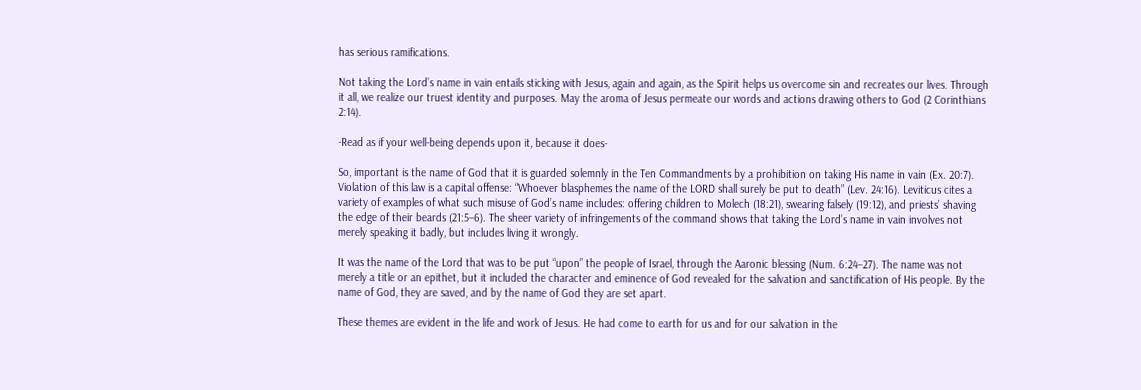has serious ramifications.

Not taking the Lord’s name in vain entails sticking with Jesus, again and again, as the Spirit helps us overcome sin and recreates our lives. Through it all, we realize our truest identity and purposes. May the aroma of Jesus permeate our words and actions drawing others to God (2 Corinthians 2:14).

-Read as if your well-being depends upon it, because it does-

So, important is the name of God that it is guarded solemnly in the Ten Commandments by a prohibition on taking His name in vain (Ex. 20:7). Violation of this law is a capital offense: “Whoever blasphemes the name of the LORD shall surely be put to death” (Lev. 24:16). Leviticus cites a variety of examples of what such misuse of God’s name includes: offering children to Molech (18:21), swearing falsely (19:12), and priests’ shaving the edge of their beards (21:5–6). The sheer variety of infringements of the command shows that taking the Lord’s name in vain involves not merely speaking it badly, but includes living it wrongly.

It was the name of the Lord that was to be put “upon” the people of Israel, through the Aaronic blessing (Num. 6:24–27). The name was not merely a title or an epithet, but it included the character and eminence of God revealed for the salvation and sanctification of His people. By the name of God, they are saved, and by the name of God they are set apart.

These themes are evident in the life and work of Jesus. He had come to earth for us and for our salvation in the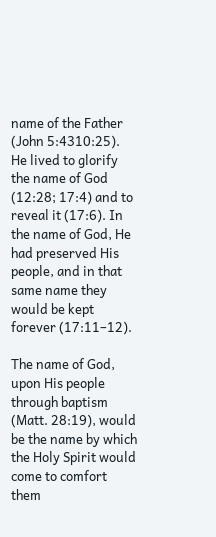name of the Father (John 5:4310:25). He lived to glorify the name of God (12:28; 17:4) and to reveal it (17:6). In the name of God, He had preserved His people, and in that same name they would be kept forever (17:11–12).

The name of God, upon His people through baptism (Matt. 28:19), would be the name by which the Holy Spirit would come to comfort them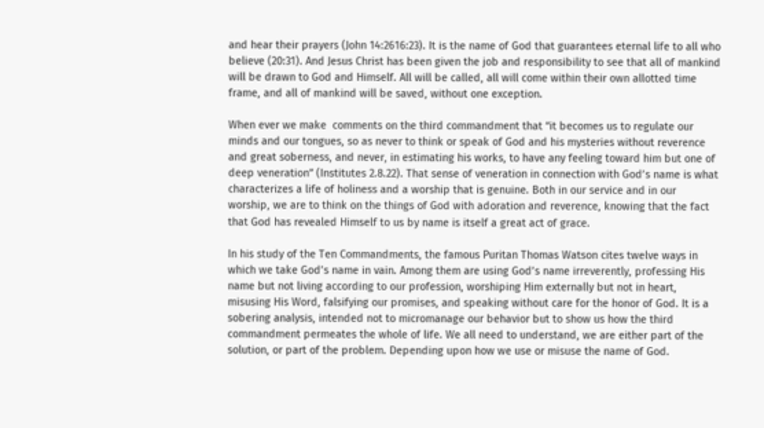and hear their prayers (John 14:2616:23). It is the name of God that guarantees eternal life to all who believe (20:31). And Jesus Christ has been given the job and responsibility to see that all of mankind will be drawn to God and Himself. All will be called, all will come within their own allotted time frame, and all of mankind will be saved, without one exception.

When ever we make  comments on the third commandment that “it becomes us to regulate our minds and our tongues, so as never to think or speak of God and his mysteries without reverence and great soberness, and never, in estimating his works, to have any feeling toward him but one of deep veneration” (Institutes 2.8.22). That sense of veneration in connection with God’s name is what characterizes a life of holiness and a worship that is genuine. Both in our service and in our worship, we are to think on the things of God with adoration and reverence, knowing that the fact that God has revealed Himself to us by name is itself a great act of grace.

In his study of the Ten Commandments, the famous Puritan Thomas Watson cites twelve ways in which we take God’s name in vain. Among them are using God’s name irreverently, professing His name but not living according to our profession, worshiping Him externally but not in heart, misusing His Word, falsifying our promises, and speaking without care for the honor of God. It is a sobering analysis, intended not to micromanage our behavior but to show us how the third commandment permeates the whole of life. We all need to understand, we are either part of the solution, or part of the problem. Depending upon how we use or misuse the name of God.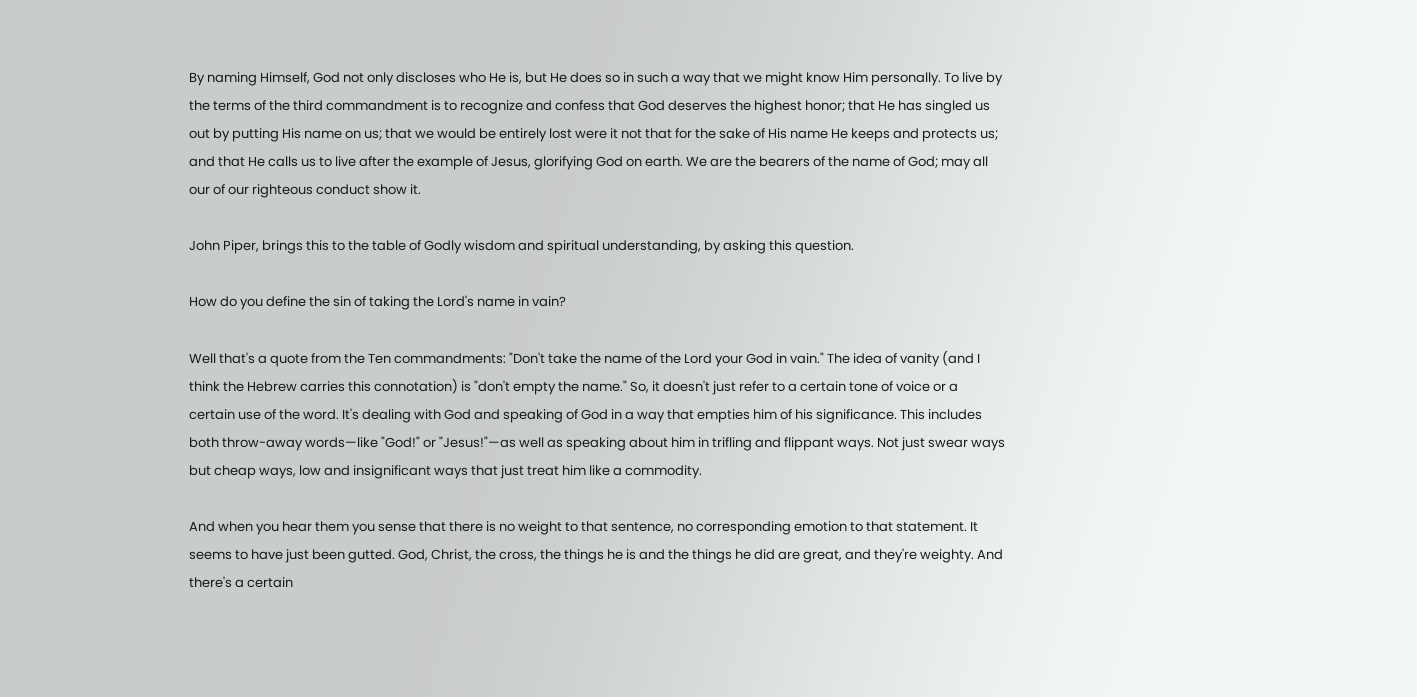By naming Himself, God not only discloses who He is, but He does so in such a way that we might know Him personally. To live by the terms of the third commandment is to recognize and confess that God deserves the highest honor; that He has singled us out by putting His name on us; that we would be entirely lost were it not that for the sake of His name He keeps and protects us; and that He calls us to live after the example of Jesus, glorifying God on earth. We are the bearers of the name of God; may all our of our righteous conduct show it.

John Piper, brings this to the table of Godly wisdom and spiritual understanding, by asking this question.

How do you define the sin of taking the Lord's name in vain?

Well that's a quote from the Ten commandments: "Don't take the name of the Lord your God in vain." The idea of vanity (and I think the Hebrew carries this connotation) is "don't empty the name." So, it doesn't just refer to a certain tone of voice or a certain use of the word. It's dealing with God and speaking of God in a way that empties him of his significance. This includes both throw-away words—like "God!" or "Jesus!"—as well as speaking about him in trifling and flippant ways. Not just swear ways but cheap ways, low and insignificant ways that just treat him like a commodity.

And when you hear them you sense that there is no weight to that sentence, no corresponding emotion to that statement. It seems to have just been gutted. God, Christ, the cross, the things he is and the things he did are great, and they're weighty. And there's a certain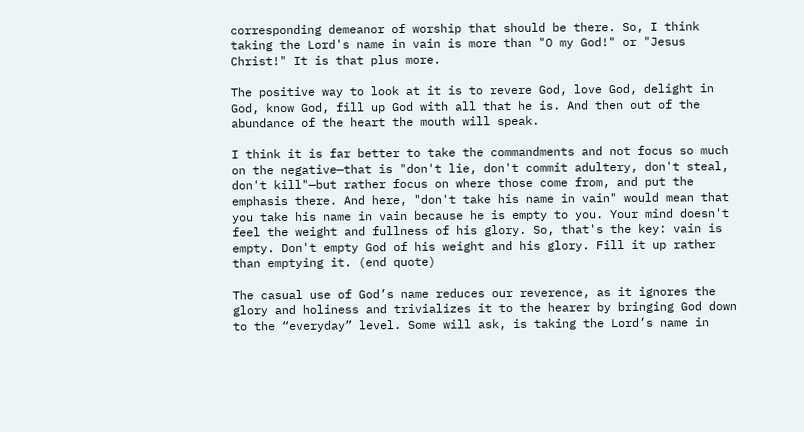corresponding demeanor of worship that should be there. So, I think taking the Lord's name in vain is more than "O my God!" or "Jesus Christ!" It is that plus more.

The positive way to look at it is to revere God, love God, delight in God, know God, fill up God with all that he is. And then out of the abundance of the heart the mouth will speak.

I think it is far better to take the commandments and not focus so much on the negative—that is "don't lie, don't commit adultery, don't steal, don't kill"—but rather focus on where those come from, and put the emphasis there. And here, "don't take his name in vain" would mean that you take his name in vain because he is empty to you. Your mind doesn't feel the weight and fullness of his glory. So, that's the key: vain is empty. Don't empty God of his weight and his glory. Fill it up rather than emptying it. (end quote)

The casual use of God’s name reduces our reverence, as it ignores the glory and holiness and trivializes it to the hearer by bringing God down to the “everyday” level. Some will ask, is taking the Lord’s name in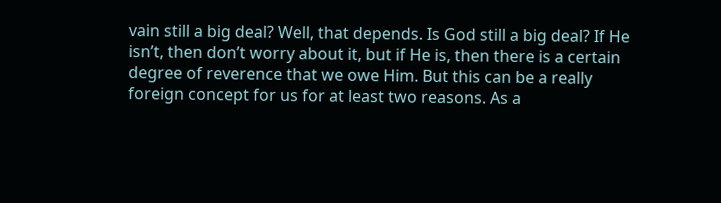vain still a big deal? Well, that depends. Is God still a big deal? If He isn’t, then don’t worry about it, but if He is, then there is a certain degree of reverence that we owe Him. But this can be a really foreign concept for us for at least two reasons. As a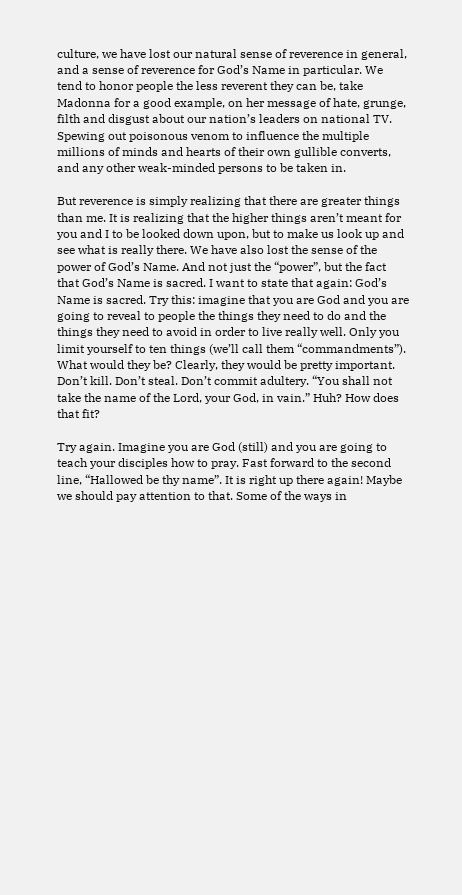culture, we have lost our natural sense of reverence in general, and a sense of reverence for God’s Name in particular. We tend to honor people the less reverent they can be, take Madonna for a good example, on her message of hate, grunge, filth and disgust about our nation’s leaders on national TV. Spewing out poisonous venom to influence the multiple millions of minds and hearts of their own gullible converts, and any other weak-minded persons to be taken in.

But reverence is simply realizing that there are greater things than me. It is realizing that the higher things aren’t meant for you and I to be looked down upon, but to make us look up and see what is really there. We have also lost the sense of the power of God’s Name. And not just the “power”, but the fact that God’s Name is sacred. I want to state that again: God’s Name is sacred. Try this: imagine that you are God and you are going to reveal to people the things they need to do and the things they need to avoid in order to live really well. Only you limit yourself to ten things (we’ll call them “commandments”). What would they be? Clearly, they would be pretty important. Don’t kill. Don’t steal. Don’t commit adultery. “You shall not take the name of the Lord, your God, in vain.” Huh? How does that fit?

Try again. Imagine you are God (still) and you are going to teach your disciples how to pray. Fast forward to the second line, “Hallowed be thy name”. It is right up there again! Maybe we should pay attention to that. Some of the ways in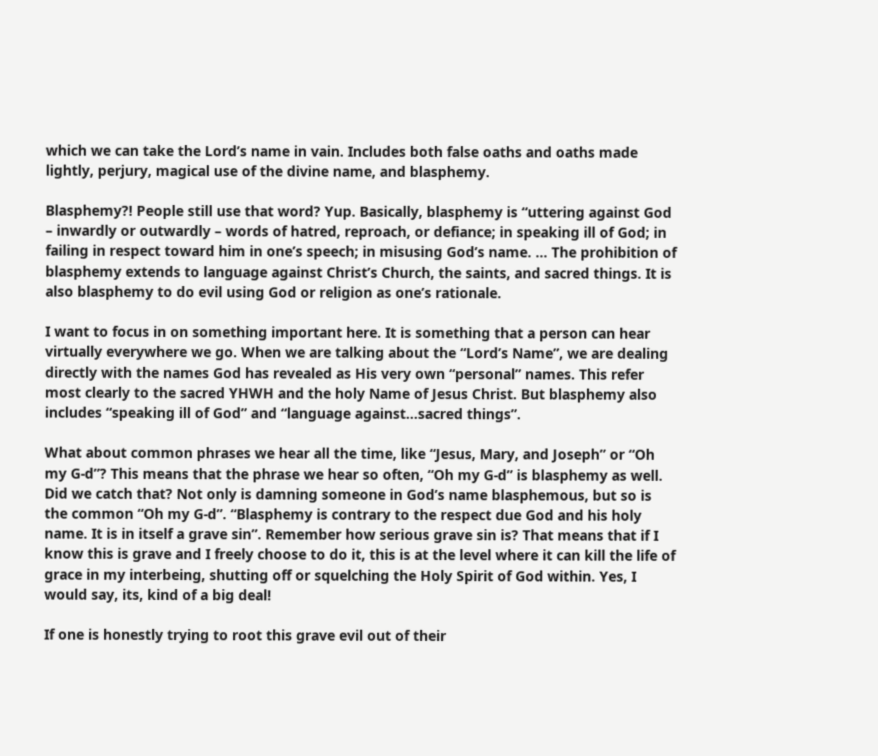which we can take the Lord’s name in vain. Includes both false oaths and oaths made lightly, perjury, magical use of the divine name, and blasphemy.

Blasphemy?! People still use that word? Yup. Basically, blasphemy is “uttering against God – inwardly or outwardly – words of hatred, reproach, or defiance; in speaking ill of God; in failing in respect toward him in one’s speech; in misusing God’s name. … The prohibition of blasphemy extends to language against Christ’s Church, the saints, and sacred things. It is also blasphemy to do evil using God or religion as one’s rationale.

I want to focus in on something important here. It is something that a person can hear virtually everywhere we go. When we are talking about the “Lord’s Name”, we are dealing directly with the names God has revealed as His very own “personal” names. This refer most clearly to the sacred YHWH and the holy Name of Jesus Christ. But blasphemy also includes “speaking ill of God” and “language against…sacred things”.

What about common phrases we hear all the time, like “Jesus, Mary, and Joseph” or “Oh my G-d”? This means that the phrase we hear so often, “Oh my G-d” is blasphemy as well. Did we catch that? Not only is damning someone in God’s name blasphemous, but so is the common “Oh my G-d”. “Blasphemy is contrary to the respect due God and his holy name. It is in itself a grave sin”. Remember how serious grave sin is? That means that if I know this is grave and I freely choose to do it, this is at the level where it can kill the life of grace in my interbeing, shutting off or squelching the Holy Spirit of God within. Yes, I would say, its, kind of a big deal!

If one is honestly trying to root this grave evil out of their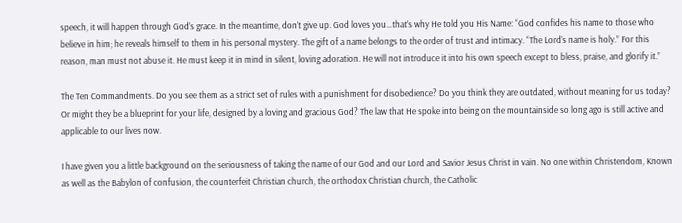speech, it will happen through God’s grace. In the meantime, don’t give up. God loves you…that’s why He told you His Name: “God confides his name to those who believe in him; he reveals himself to them in his personal mystery. The gift of a name belongs to the order of trust and intimacy. “The Lord’s name is holy.” For this reason, man must not abuse it. He must keep it in mind in silent, loving adoration. He will not introduce it into his own speech except to bless, praise, and glorify it.”

The Ten Commandments. Do you see them as a strict set of rules with a punishment for disobedience? Do you think they are outdated, without meaning for us today? Or might they be a blueprint for your life, designed by a loving and gracious God? The law that He spoke into being on the mountainside so long ago is still active and applicable to our lives now.

I have given you a little background on the seriousness of taking the name of our God and our Lord and Savior Jesus Christ in vain. No one within Christendom, Known as well as the Babylon of confusion, the counterfeit Christian church, the orthodox Christian church, the Catholic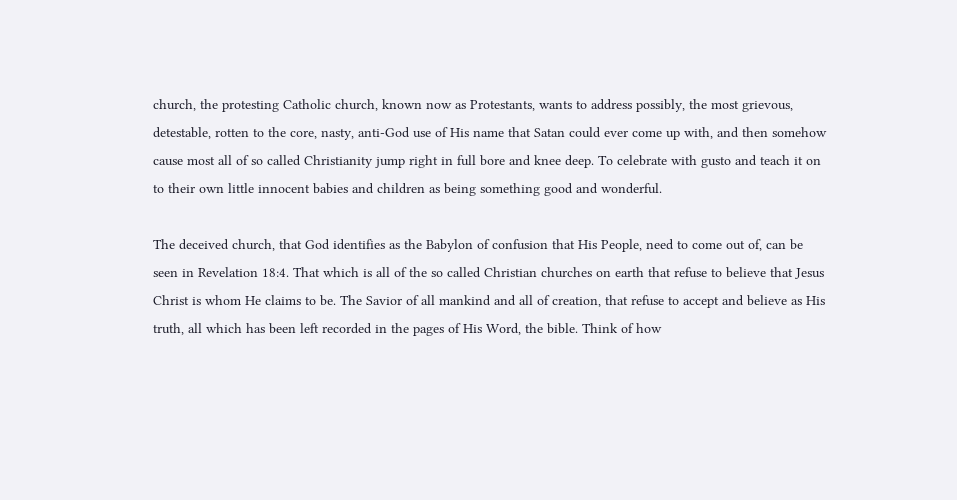church, the protesting Catholic church, known now as Protestants, wants to address possibly, the most grievous, detestable, rotten to the core, nasty, anti-God use of His name that Satan could ever come up with, and then somehow cause most all of so called Christianity jump right in full bore and knee deep. To celebrate with gusto and teach it on to their own little innocent babies and children as being something good and wonderful.

The deceived church, that God identifies as the Babylon of confusion that His People, need to come out of, can be seen in Revelation 18:4. That which is all of the so called Christian churches on earth that refuse to believe that Jesus Christ is whom He claims to be. The Savior of all mankind and all of creation, that refuse to accept and believe as His truth, all which has been left recorded in the pages of His Word, the bible. Think of how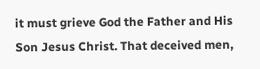it must grieve God the Father and His Son Jesus Christ. That deceived men,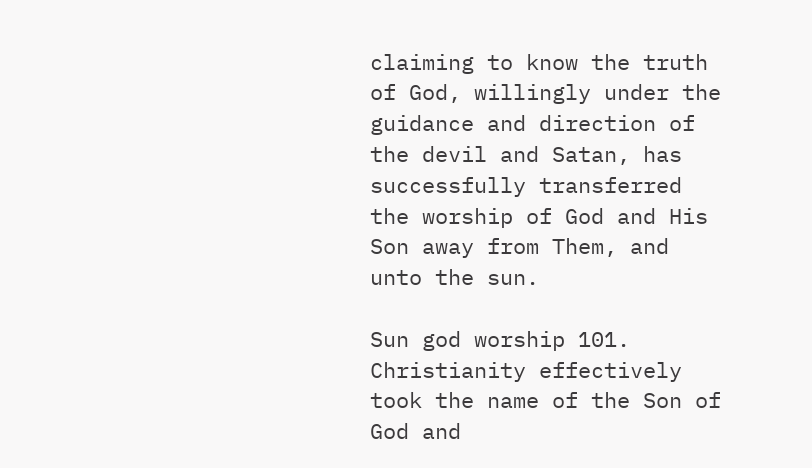claiming to know the truth of God, willingly under the guidance and direction of the devil and Satan, has successfully transferred the worship of God and His Son away from Them, and unto the sun.

Sun god worship 101. Christianity effectively took the name of the Son of God and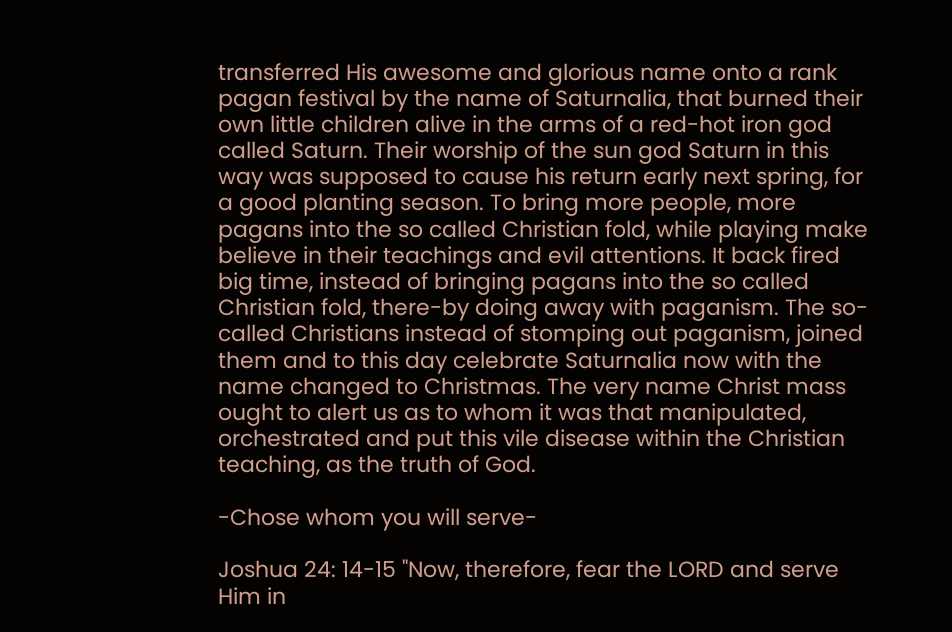transferred His awesome and glorious name onto a rank pagan festival by the name of Saturnalia, that burned their own little children alive in the arms of a red-hot iron god called Saturn. Their worship of the sun god Saturn in this way was supposed to cause his return early next spring, for a good planting season. To bring more people, more pagans into the so called Christian fold, while playing make believe in their teachings and evil attentions. It back fired big time, instead of bringing pagans into the so called Christian fold, there-by doing away with paganism. The so-called Christians instead of stomping out paganism, joined them and to this day celebrate Saturnalia now with the name changed to Christmas. The very name Christ mass ought to alert us as to whom it was that manipulated, orchestrated and put this vile disease within the Christian teaching, as the truth of God.

-Chose whom you will serve-

Joshua 24: 14-15 "Now, therefore, fear the LORD and serve Him in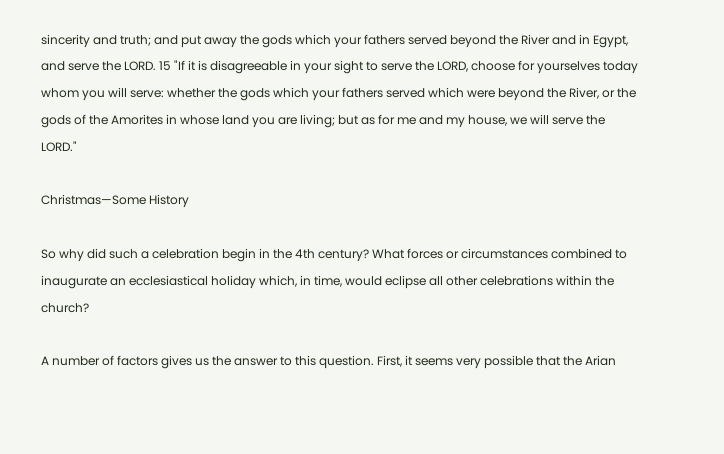sincerity and truth; and put away the gods which your fathers served beyond the River and in Egypt, and serve the LORD. 15 "If it is disagreeable in your sight to serve the LORD, choose for yourselves today whom you will serve: whether the gods which your fathers served which were beyond the River, or the gods of the Amorites in whose land you are living; but as for me and my house, we will serve the LORD."

Christmas—Some History

So why did such a celebration begin in the 4th century? What forces or circumstances combined to inaugurate an ecclesiastical holiday which, in time, would eclipse all other celebrations within the church?

A number of factors gives us the answer to this question. First, it seems very possible that the Arian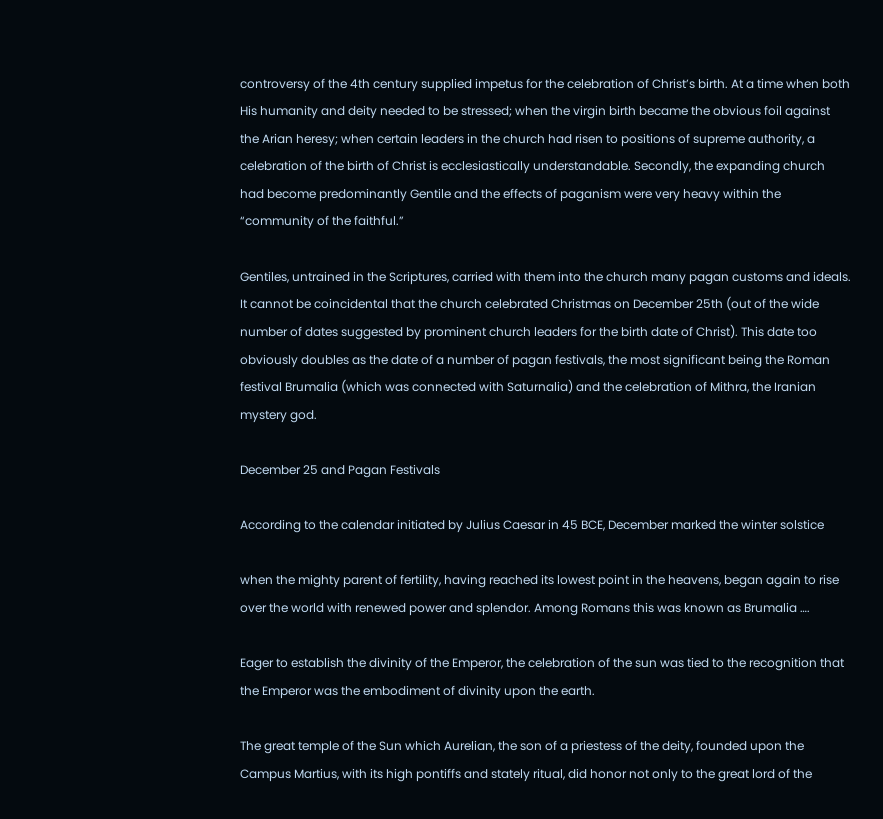controversy of the 4th century supplied impetus for the celebration of Christ’s birth. At a time when both His humanity and deity needed to be stressed; when the virgin birth became the obvious foil against the Arian heresy; when certain leaders in the church had risen to positions of supreme authority, a celebration of the birth of Christ is ecclesiastically understandable. Secondly, the expanding church had become predominantly Gentile and the effects of paganism were very heavy within the “community of the faithful.”

Gentiles, untrained in the Scriptures, carried with them into the church many pagan customs and ideals. It cannot be coincidental that the church celebrated Christmas on December 25th (out of the wide number of dates suggested by prominent church leaders for the birth date of Christ). This date too obviously doubles as the date of a number of pagan festivals, the most significant being the Roman festival Brumalia (which was connected with Saturnalia) and the celebration of Mithra, the Iranian mystery god.

December 25 and Pagan Festivals

According to the calendar initiated by Julius Caesar in 45 BCE, December marked the winter solstice

when the mighty parent of fertility, having reached its lowest point in the heavens, began again to rise over the world with renewed power and splendor. Among Romans this was known as Brumalia ….

Eager to establish the divinity of the Emperor, the celebration of the sun was tied to the recognition that the Emperor was the embodiment of divinity upon the earth.

The great temple of the Sun which Aurelian, the son of a priestess of the deity, founded upon the Campus Martius, with its high pontiffs and stately ritual, did honor not only to the great lord of the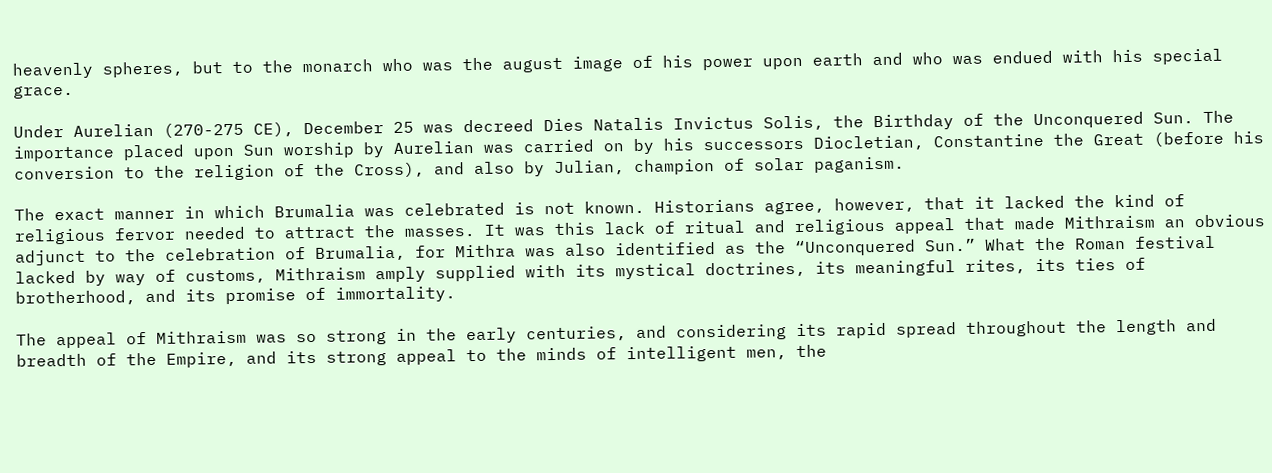heavenly spheres, but to the monarch who was the august image of his power upon earth and who was endued with his special grace.

Under Aurelian (270-275 CE), December 25 was decreed Dies Natalis Invictus Solis, the Birthday of the Unconquered Sun. The importance placed upon Sun worship by Aurelian was carried on by his successors Diocletian, Constantine the Great (before his conversion to the religion of the Cross), and also by Julian, champion of solar paganism.

The exact manner in which Brumalia was celebrated is not known. Historians agree, however, that it lacked the kind of religious fervor needed to attract the masses. It was this lack of ritual and religious appeal that made Mithraism an obvious adjunct to the celebration of Brumalia, for Mithra was also identified as the “Unconquered Sun.” What the Roman festival lacked by way of customs, Mithraism amply supplied with its mystical doctrines, its meaningful rites, its ties of brotherhood, and its promise of immortality.

The appeal of Mithraism was so strong in the early centuries, and considering its rapid spread throughout the length and breadth of the Empire, and its strong appeal to the minds of intelligent men, the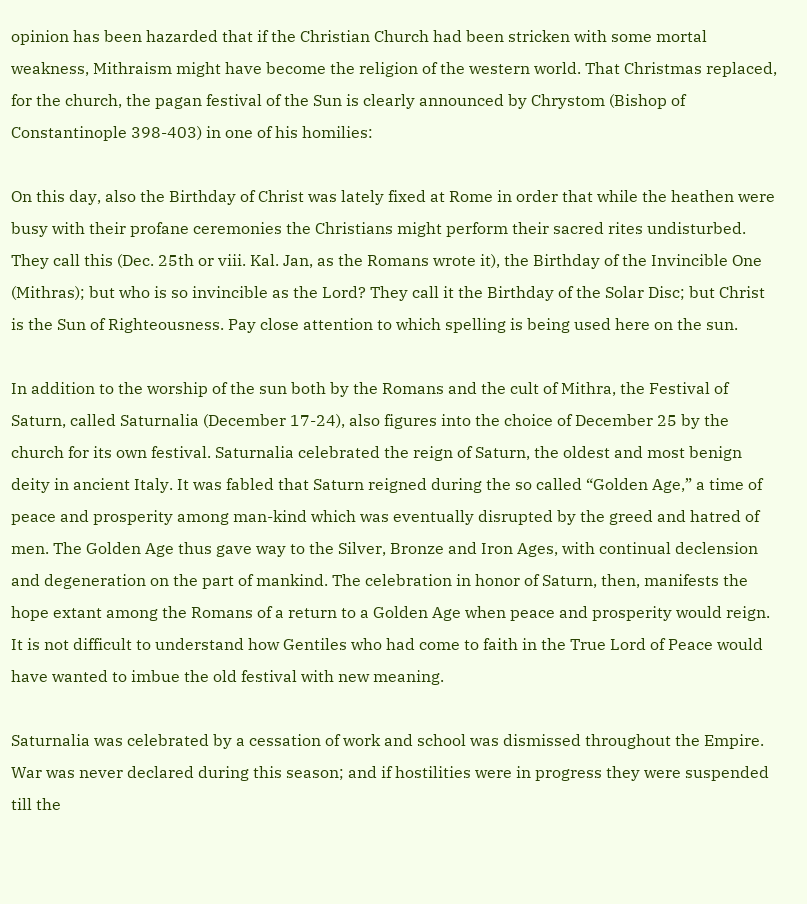opinion has been hazarded that if the Christian Church had been stricken with some mortal weakness, Mithraism might have become the religion of the western world. That Christmas replaced, for the church, the pagan festival of the Sun is clearly announced by Chrystom (Bishop of Constantinople 398-403) in one of his homilies:

On this day, also the Birthday of Christ was lately fixed at Rome in order that while the heathen were busy with their profane ceremonies the Christians might perform their sacred rites undisturbed. They call this (Dec. 25th or viii. Kal. Jan, as the Romans wrote it), the Birthday of the Invincible One (Mithras); but who is so invincible as the Lord? They call it the Birthday of the Solar Disc; but Christ is the Sun of Righteousness. Pay close attention to which spelling is being used here on the sun.

In addition to the worship of the sun both by the Romans and the cult of Mithra, the Festival of Saturn, called Saturnalia (December 17-24), also figures into the choice of December 25 by the church for its own festival. Saturnalia celebrated the reign of Saturn, the oldest and most benign deity in ancient Italy. It was fabled that Saturn reigned during the so called “Golden Age,” a time of peace and prosperity among man-kind which was eventually disrupted by the greed and hatred of men. The Golden Age thus gave way to the Silver, Bronze and Iron Ages, with continual declension and degeneration on the part of mankind. The celebration in honor of Saturn, then, manifests the hope extant among the Romans of a return to a Golden Age when peace and prosperity would reign. It is not difficult to understand how Gentiles who had come to faith in the True Lord of Peace would have wanted to imbue the old festival with new meaning.

Saturnalia was celebrated by a cessation of work and school was dismissed throughout the Empire. War was never declared during this season; and if hostilities were in progress they were suspended till the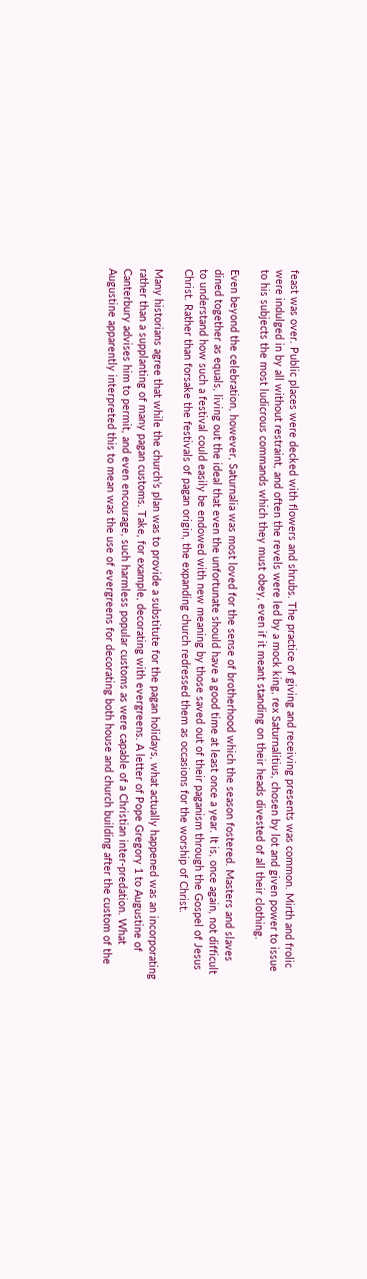feast was over. Public places were decked with flowers and shrubs. The practice of giving and receiving presents was common. Mirth and frolic were indulged in by all without restraint, and often the revels were led by a mock king, rex Saturnalitius, chosen by lot and given power to issue to his subjects the most ludicrous commands which they must obey, even if it meant standing on their heads divested of all their clothing.

Even beyond the celebration, however, Saturnalia was most loved for the sense of brotherhood which the season fostered. Masters and slaves dined together as equals, living out the ideal that even the unfortunate should have a good time at least once a year. It is, once again, not difficult to understand how such a festival could easily be endowed with new meaning by those saved out of their paganism through the Gospel of Jesus Christ. Rather than forsake the festivals of pagan origin, the expanding church redressed them as occasions for the worship of Christ.

Many historians agree that while the church’s plan was to provide a substitute for the pagan holidays, what actually happened was an incorporating rather than a supplanting of many pagan customs. Take, for example, decorating with evergreens. A letter of Pope Gregory 1 to Augustine of Canterbury advises him to permit, and even encourage, such harmless popular customs as were capable of a Christian inter-predation. What Augustine apparently interpreted this to mean was the use of evergreens for decorating both house and church building after the custom of the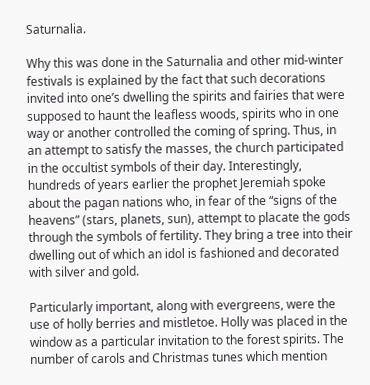Saturnalia.

Why this was done in the Saturnalia and other mid-winter festivals is explained by the fact that such decorations invited into one’s dwelling the spirits and fairies that were supposed to haunt the leafless woods, spirits who in one way or another controlled the coming of spring. Thus, in an attempt to satisfy the masses, the church participated in the occultist symbols of their day. Interestingly, hundreds of years earlier the prophet Jeremiah spoke about the pagan nations who, in fear of the “signs of the heavens” (stars, planets, sun), attempt to placate the gods through the symbols of fertility. They bring a tree into their dwelling out of which an idol is fashioned and decorated with silver and gold.

Particularly important, along with evergreens, were the use of holly berries and mistletoe. Holly was placed in the window as a particular invitation to the forest spirits. The number of carols and Christmas tunes which mention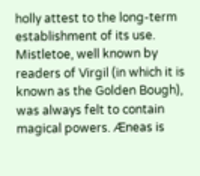holly attest to the long-term establishment of its use. Mistletoe, well known by readers of Virgil (in which it is known as the Golden Bough), was always felt to contain magical powers. Æneas is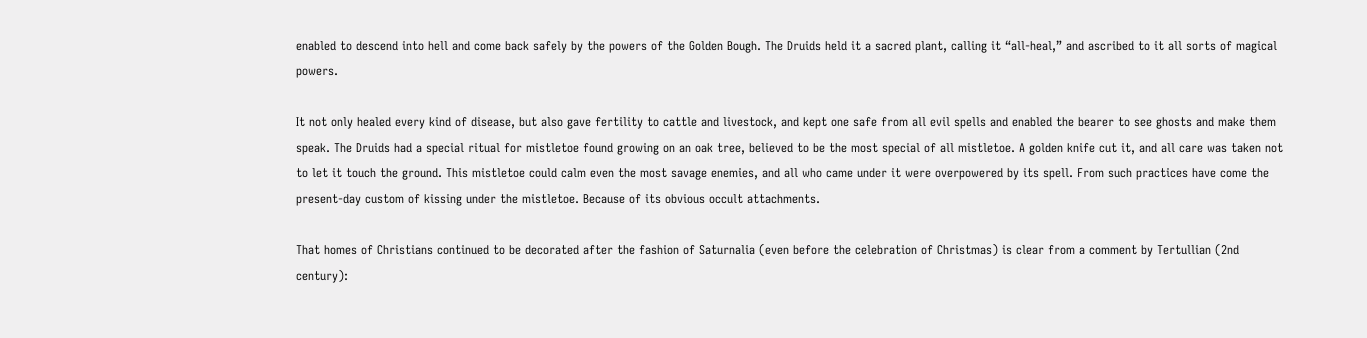enabled to descend into hell and come back safely by the powers of the Golden Bough. The Druids held it a sacred plant, calling it “all-heal,” and ascribed to it all sorts of magical powers.

It not only healed every kind of disease, but also gave fertility to cattle and livestock, and kept one safe from all evil spells and enabled the bearer to see ghosts and make them speak. The Druids had a special ritual for mistletoe found growing on an oak tree, believed to be the most special of all mistletoe. A golden knife cut it, and all care was taken not to let it touch the ground. This mistletoe could calm even the most savage enemies, and all who came under it were overpowered by its spell. From such practices have come the present-day custom of kissing under the mistletoe. Because of its obvious occult attachments.

That homes of Christians continued to be decorated after the fashion of Saturnalia (even before the celebration of Christmas) is clear from a comment by Tertullian (2nd century):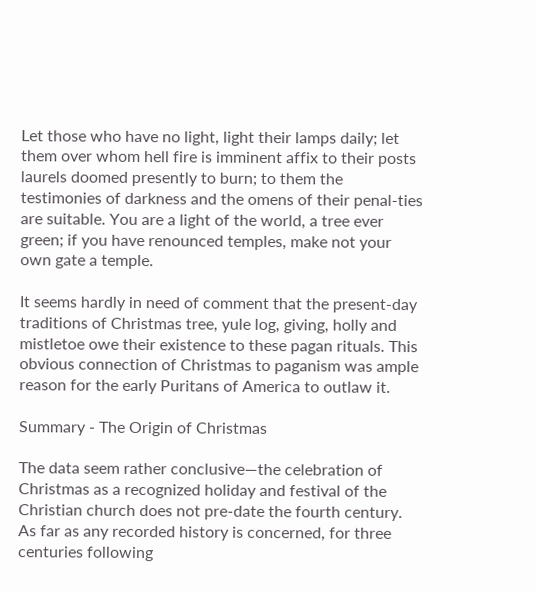Let those who have no light, light their lamps daily; let them over whom hell fire is imminent affix to their posts laurels doomed presently to burn; to them the testimonies of darkness and the omens of their penal-ties are suitable. You are a light of the world, a tree ever green; if you have renounced temples, make not your own gate a temple.

It seems hardly in need of comment that the present-day traditions of Christmas tree, yule log, giving, holly and mistletoe owe their existence to these pagan rituals. This obvious connection of Christmas to paganism was ample reason for the early Puritans of America to outlaw it.

Summary - The Origin of Christmas

The data seem rather conclusive—the celebration of Christmas as a recognized holiday and festival of the Christian church does not pre-date the fourth century. As far as any recorded history is concerned, for three centuries following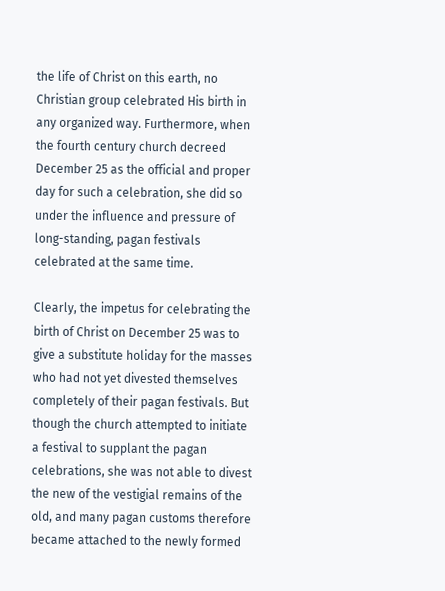the life of Christ on this earth, no Christian group celebrated His birth in any organized way. Furthermore, when the fourth century church decreed December 25 as the official and proper day for such a celebration, she did so under the influence and pressure of long-standing, pagan festivals celebrated at the same time.

Clearly, the impetus for celebrating the birth of Christ on December 25 was to give a substitute holiday for the masses who had not yet divested themselves completely of their pagan festivals. But though the church attempted to initiate a festival to supplant the pagan celebrations, she was not able to divest the new of the vestigial remains of the old, and many pagan customs therefore became attached to the newly formed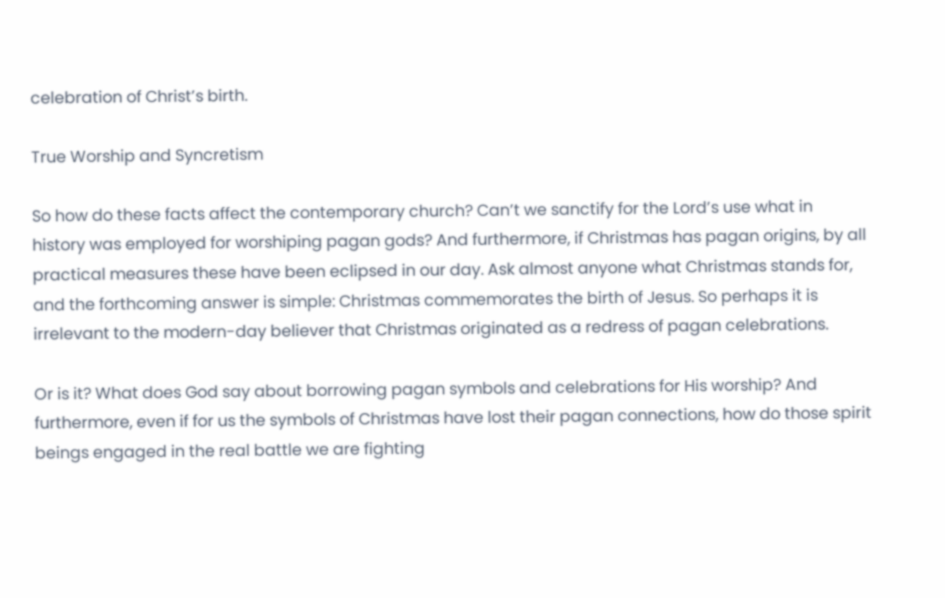celebration of Christ’s birth.

True Worship and Syncretism

So how do these facts affect the contemporary church? Can’t we sanctify for the Lord’s use what in history was employed for worshiping pagan gods? And furthermore, if Christmas has pagan origins, by all practical measures these have been eclipsed in our day. Ask almost anyone what Christmas stands for, and the forthcoming answer is simple: Christmas commemorates the birth of Jesus. So perhaps it is irrelevant to the modern-day believer that Christmas originated as a redress of pagan celebrations.

Or is it? What does God say about borrowing pagan symbols and celebrations for His worship? And furthermore, even if for us the symbols of Christmas have lost their pagan connections, how do those spirit beings engaged in the real battle we are fighting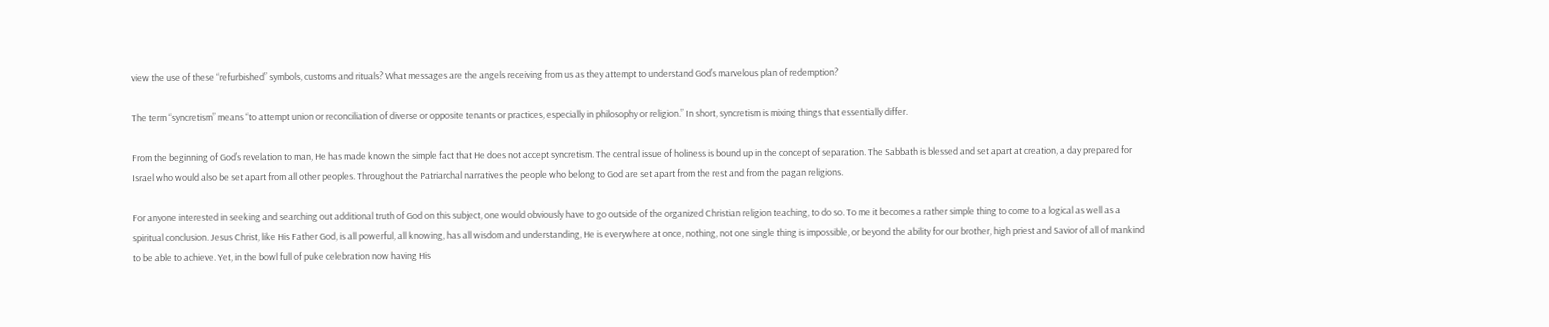view the use of these “refurbished” symbols, customs and rituals? What messages are the angels receiving from us as they attempt to understand God’s marvelous plan of redemption?

The term “syncretism” means “to attempt union or reconciliation of diverse or opposite tenants or practices, especially in philosophy or religion.” In short, syncretism is mixing things that essentially differ.

From the beginning of God’s revelation to man, He has made known the simple fact that He does not accept syncretism. The central issue of holiness is bound up in the concept of separation. The Sabbath is blessed and set apart at creation, a day prepared for Israel who would also be set apart from all other peoples. Throughout the Patriarchal narratives the people who belong to God are set apart from the rest and from the pagan religions.

For anyone interested in seeking and searching out additional truth of God on this subject, one would obviously have to go outside of the organized Christian religion teaching, to do so. To me it becomes a rather simple thing to come to a logical as well as a spiritual conclusion. Jesus Christ, like His Father God, is all powerful, all knowing, has all wisdom and understanding, He is everywhere at once, nothing, not one single thing is impossible, or beyond the ability for our brother, high priest and Savior of all of mankind to be able to achieve. Yet, in the bowl full of puke celebration now having His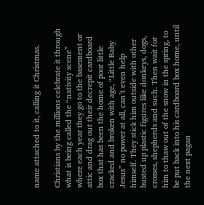name attached to it, calling it Christmas.

Christians by the millions celebrate it through what is being called the “nativity scene” where each year they go to the basement or attic and drag out their decrepit cardboard box that has been the home of poor little cracked and broken with age, “Little Baby Jesus” no power at all, can’t even help himself. They stick him outside with other busted up plastic figures like donkeys, dogs, crosses, shepherds and such. Then wait for him to thaw out of the snow in the spring, to be put back into his cardboard box home, until the next pagan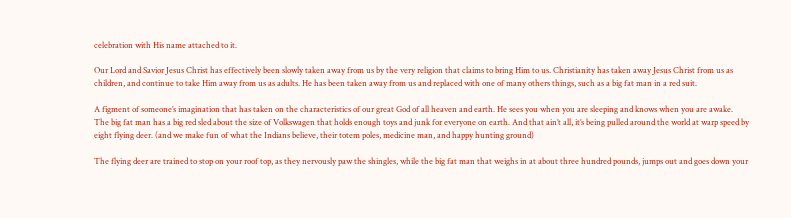celebration with His name attached to it.

Our Lord and Savior Jesus Christ has effectively been slowly taken away from us by the very religion that claims to bring Him to us. Christianity has taken away Jesus Christ from us as children, and continue to take Him away from us as adults. He has been taken away from us and replaced with one of many others things, such as a big fat man in a red suit.

A figment of someone’s imagination that has taken on the characteristics of our great God of all heaven and earth. He sees you when you are sleeping and knows when you are awake. The big fat man has a big red sled about the size of Volkswagen that holds enough toys and junk for everyone on earth. And that ain’t all, it’s being pulled around the world at warp speed by eight flying deer. (and we make fun of what the Indians believe, their totem poles, medicine man, and happy hunting ground)

The flying deer are trained to stop on your roof top, as they nervously paw the shingles, while the big fat man that weighs in at about three hundred pounds, jumps out and goes down your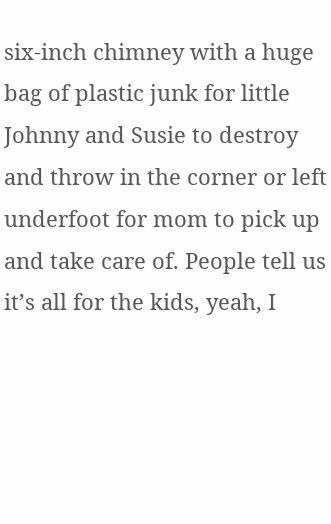six-inch chimney with a huge bag of plastic junk for little Johnny and Susie to destroy and throw in the corner or left underfoot for mom to pick up and take care of. People tell us it’s all for the kids, yeah, I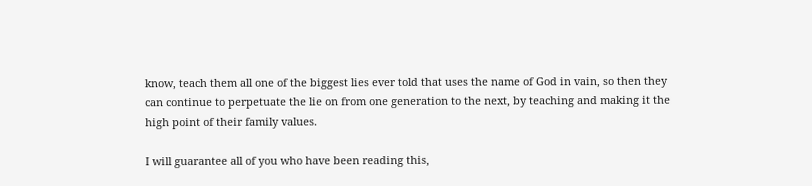know, teach them all one of the biggest lies ever told that uses the name of God in vain, so then they can continue to perpetuate the lie on from one generation to the next, by teaching and making it the high point of their family values.

I will guarantee all of you who have been reading this,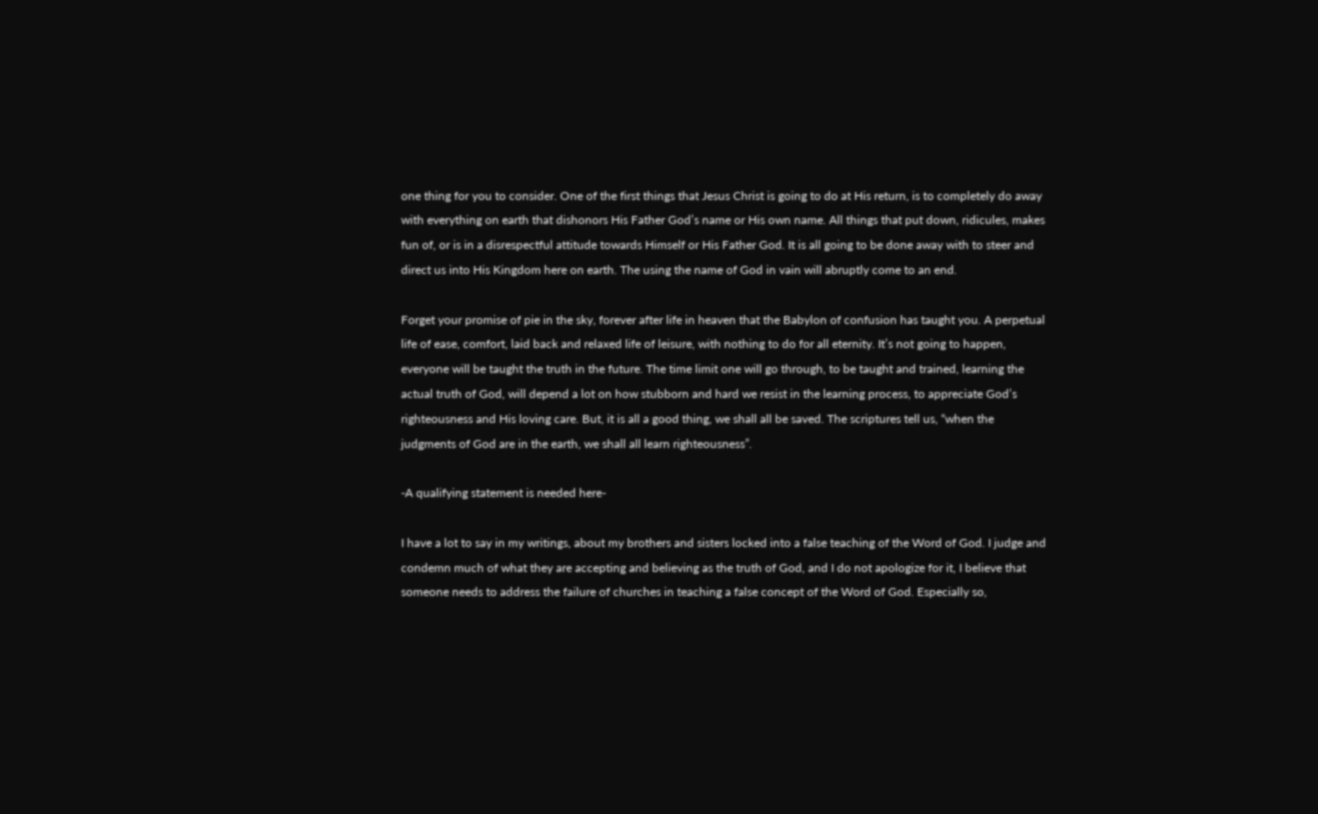one thing for you to consider. One of the first things that Jesus Christ is going to do at His return, is to completely do away with everything on earth that dishonors His Father God’s name or His own name. All things that put down, ridicules, makes fun of, or is in a disrespectful attitude towards Himself or His Father God. It is all going to be done away with to steer and direct us into His Kingdom here on earth. The using the name of God in vain will abruptly come to an end.

Forget your promise of pie in the sky, forever after life in heaven that the Babylon of confusion has taught you. A perpetual life of ease, comfort, laid back and relaxed life of leisure, with nothing to do for all eternity. It’s not going to happen, everyone will be taught the truth in the future. The time limit one will go through, to be taught and trained, learning the actual truth of God, will depend a lot on how stubborn and hard we resist in the learning process, to appreciate God’s righteousness and His loving care. But, it is all a good thing, we shall all be saved. The scriptures tell us, “when the judgments of God are in the earth, we shall all learn righteousness”.

-A qualifying statement is needed here-

I have a lot to say in my writings, about my brothers and sisters locked into a false teaching of the Word of God. I judge and condemn much of what they are accepting and believing as the truth of God, and I do not apologize for it, I believe that someone needs to address the failure of churches in teaching a false concept of the Word of God. Especially so,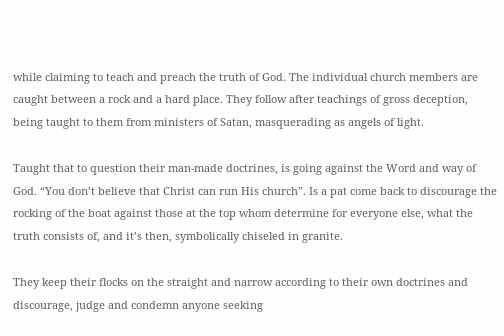while claiming to teach and preach the truth of God. The individual church members are caught between a rock and a hard place. They follow after teachings of gross deception, being taught to them from ministers of Satan, masquerading as angels of light.

Taught that to question their man-made doctrines, is going against the Word and way of God. “You don’t believe that Christ can run His church”. Is a pat come back to discourage the rocking of the boat against those at the top whom determine for everyone else, what the truth consists of, and it’s then, symbolically chiseled in granite.

They keep their flocks on the straight and narrow according to their own doctrines and discourage, judge and condemn anyone seeking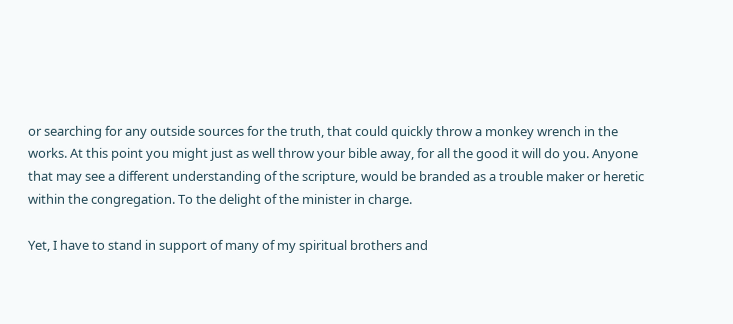or searching for any outside sources for the truth, that could quickly throw a monkey wrench in the works. At this point you might just as well throw your bible away, for all the good it will do you. Anyone that may see a different understanding of the scripture, would be branded as a trouble maker or heretic within the congregation. To the delight of the minister in charge.

Yet, I have to stand in support of many of my spiritual brothers and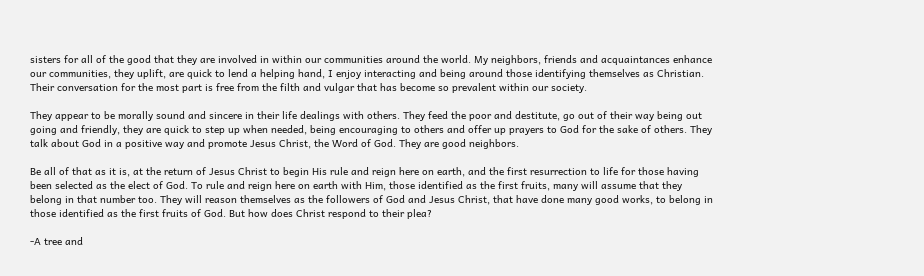sisters for all of the good that they are involved in within our communities around the world. My neighbors, friends and acquaintances enhance our communities, they uplift, are quick to lend a helping hand, I enjoy interacting and being around those identifying themselves as Christian. Their conversation for the most part is free from the filth and vulgar that has become so prevalent within our society.

They appear to be morally sound and sincere in their life dealings with others. They feed the poor and destitute, go out of their way being out going and friendly, they are quick to step up when needed, being encouraging to others and offer up prayers to God for the sake of others. They talk about God in a positive way and promote Jesus Christ, the Word of God. They are good neighbors.

Be all of that as it is, at the return of Jesus Christ to begin His rule and reign here on earth, and the first resurrection to life for those having been selected as the elect of God. To rule and reign here on earth with Him, those identified as the first fruits, many will assume that they belong in that number too. They will reason themselves as the followers of God and Jesus Christ, that have done many good works, to belong in those identified as the first fruits of God. But how does Christ respond to their plea?

-A tree and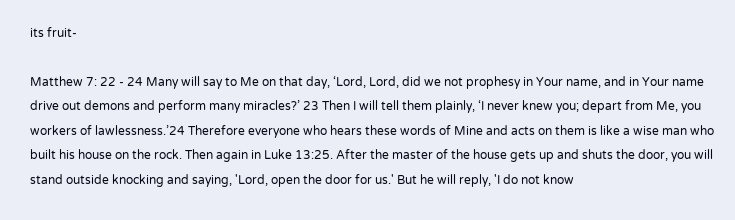its fruit-

Matthew 7: 22 - 24 Many will say to Me on that day, ‘Lord, Lord, did we not prophesy in Your name, and in Your name drive out demons and perform many miracles?’ 23 Then I will tell them plainly, ‘I never knew you; depart from Me, you workers of lawlessness.’24 Therefore everyone who hears these words of Mine and acts on them is like a wise man who built his house on the rock. Then again in Luke 13:25. After the master of the house gets up and shuts the door, you will stand outside knocking and saying, 'Lord, open the door for us.' But he will reply, 'I do not know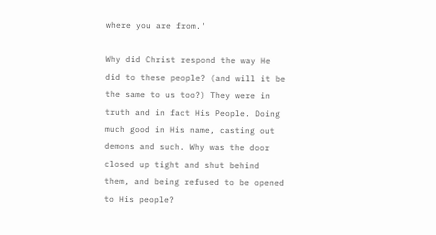where you are from.'

Why did Christ respond the way He did to these people? (and will it be the same to us too?) They were in truth and in fact His People. Doing much good in His name, casting out demons and such. Why was the door closed up tight and shut behind them, and being refused to be opened to His people?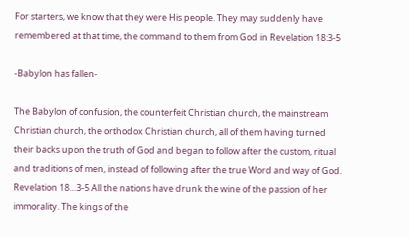For starters, we know that they were His people. They may suddenly have  remembered at that time, the command to them from God in Revelation 18:3-5

-Babylon has fallen-

The Babylon of confusion, the counterfeit Christian church, the mainstream Christian church, the orthodox Christian church, all of them having turned their backs upon the truth of God and began to follow after the custom, ritual and traditions of men, instead of following after the true Word and way of God. Revelation 18…3-5 All the nations have drunk the wine of the passion of her immorality. The kings of the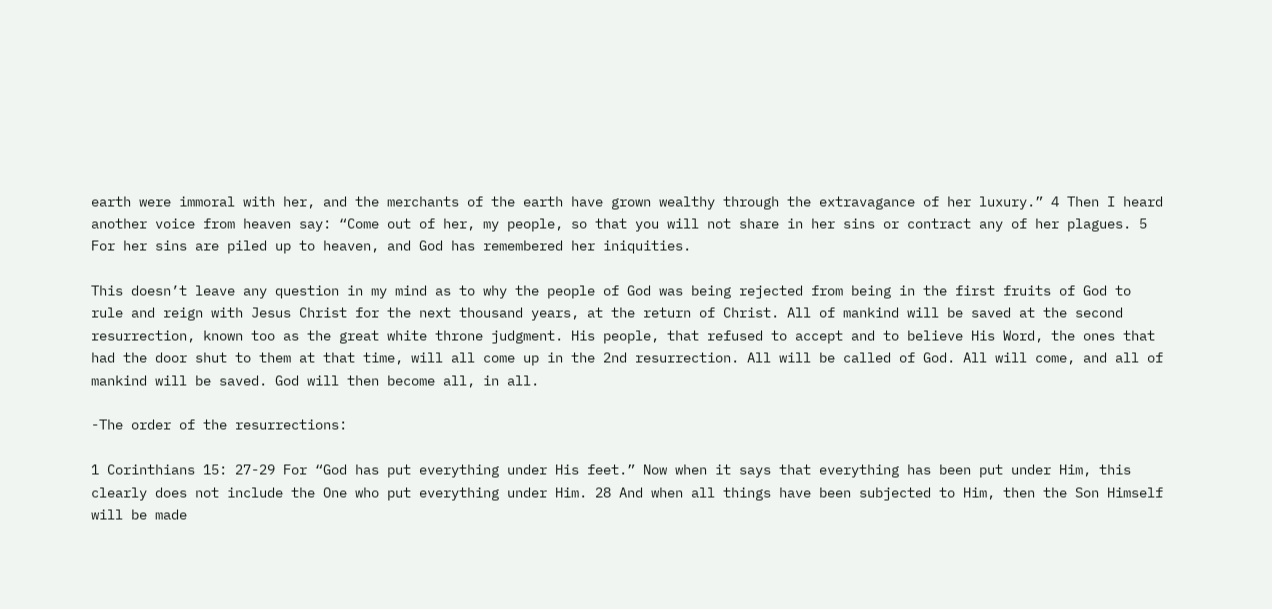earth were immoral with her, and the merchants of the earth have grown wealthy through the extravagance of her luxury.” 4 Then I heard another voice from heaven say: “Come out of her, my people, so that you will not share in her sins or contract any of her plagues. 5 For her sins are piled up to heaven, and God has remembered her iniquities.

This doesn’t leave any question in my mind as to why the people of God was being rejected from being in the first fruits of God to rule and reign with Jesus Christ for the next thousand years, at the return of Christ. All of mankind will be saved at the second resurrection, known too as the great white throne judgment. His people, that refused to accept and to believe His Word, the ones that had the door shut to them at that time, will all come up in the 2nd resurrection. All will be called of God. All will come, and all of mankind will be saved. God will then become all, in all.

-The order of the resurrections:

1 Corinthians 15: 27-29 For “God has put everything under His feet.” Now when it says that everything has been put under Him, this clearly does not include the One who put everything under Him. 28 And when all things have been subjected to Him, then the Son Himself will be made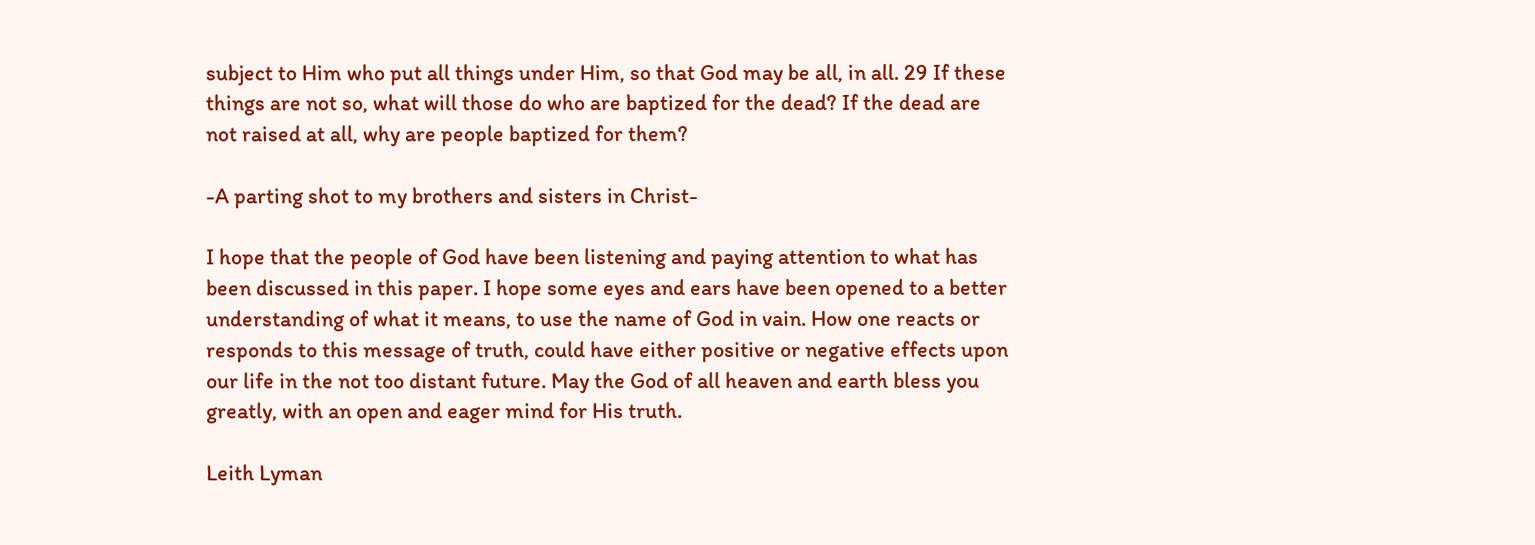subject to Him who put all things under Him, so that God may be all, in all. 29 If these things are not so, what will those do who are baptized for the dead? If the dead are not raised at all, why are people baptized for them?

-A parting shot to my brothers and sisters in Christ-

I hope that the people of God have been listening and paying attention to what has been discussed in this paper. I hope some eyes and ears have been opened to a better understanding of what it means, to use the name of God in vain. How one reacts or responds to this message of truth, could have either positive or negative effects upon our life in the not too distant future. May the God of all heaven and earth bless you greatly, with an open and eager mind for His truth.

Leith Lyman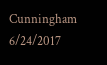Cunningham                                                                                                                                        6/24/2017